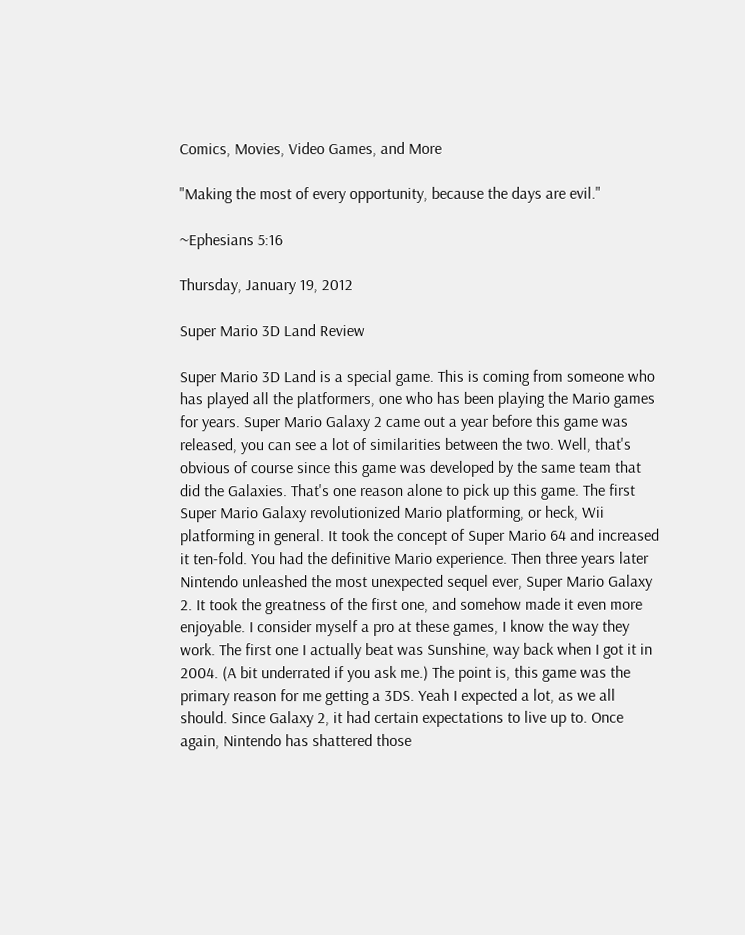Comics, Movies, Video Games, and More

"Making the most of every opportunity, because the days are evil."

~Ephesians 5:16

Thursday, January 19, 2012

Super Mario 3D Land Review

Super Mario 3D Land is a special game. This is coming from someone who has played all the platformers, one who has been playing the Mario games for years. Super Mario Galaxy 2 came out a year before this game was released, you can see a lot of similarities between the two. Well, that's obvious of course since this game was developed by the same team that did the Galaxies. That's one reason alone to pick up this game. The first Super Mario Galaxy revolutionized Mario platforming, or heck, Wii platforming in general. It took the concept of Super Mario 64 and increased it ten-fold. You had the definitive Mario experience. Then three years later Nintendo unleashed the most unexpected sequel ever, Super Mario Galaxy 2. It took the greatness of the first one, and somehow made it even more enjoyable. I consider myself a pro at these games, I know the way they work. The first one I actually beat was Sunshine, way back when I got it in 2004. (A bit underrated if you ask me.) The point is, this game was the primary reason for me getting a 3DS. Yeah I expected a lot, as we all should. Since Galaxy 2, it had certain expectations to live up to. Once again, Nintendo has shattered those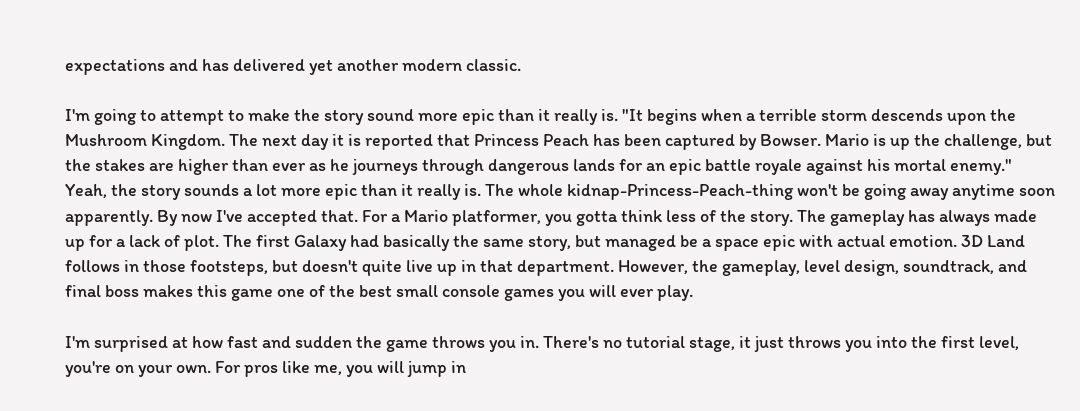expectations and has delivered yet another modern classic.

I'm going to attempt to make the story sound more epic than it really is. "It begins when a terrible storm descends upon the Mushroom Kingdom. The next day it is reported that Princess Peach has been captured by Bowser. Mario is up the challenge, but the stakes are higher than ever as he journeys through dangerous lands for an epic battle royale against his mortal enemy." Yeah, the story sounds a lot more epic than it really is. The whole kidnap-Princess-Peach-thing won't be going away anytime soon apparently. By now I've accepted that. For a Mario platformer, you gotta think less of the story. The gameplay has always made up for a lack of plot. The first Galaxy had basically the same story, but managed be a space epic with actual emotion. 3D Land follows in those footsteps, but doesn't quite live up in that department. However, the gameplay, level design, soundtrack, and final boss makes this game one of the best small console games you will ever play.

I'm surprised at how fast and sudden the game throws you in. There's no tutorial stage, it just throws you into the first level, you're on your own. For pros like me, you will jump in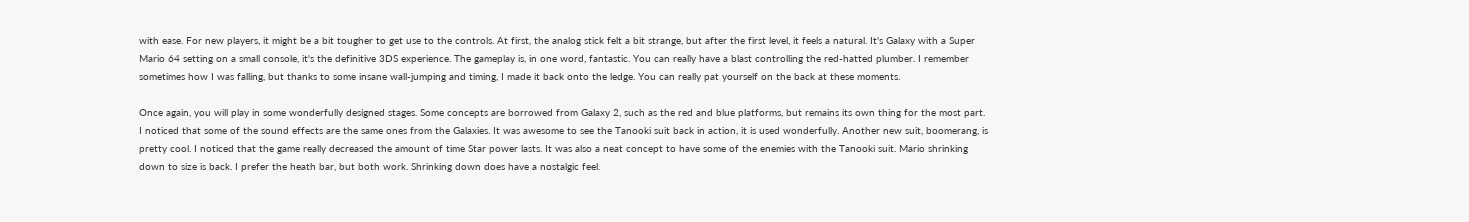with ease. For new players, it might be a bit tougher to get use to the controls. At first, the analog stick felt a bit strange, but after the first level, it feels a natural. It's Galaxy with a Super Mario 64 setting on a small console, it's the definitive 3DS experience. The gameplay is, in one word, fantastic. You can really have a blast controlling the red-hatted plumber. I remember sometimes how I was falling, but thanks to some insane wall-jumping and timing, I made it back onto the ledge. You can really pat yourself on the back at these moments.

Once again, you will play in some wonderfully designed stages. Some concepts are borrowed from Galaxy 2, such as the red and blue platforms, but remains its own thing for the most part. I noticed that some of the sound effects are the same ones from the Galaxies. It was awesome to see the Tanooki suit back in action, it is used wonderfully. Another new suit, boomerang, is pretty cool. I noticed that the game really decreased the amount of time Star power lasts. It was also a neat concept to have some of the enemies with the Tanooki suit. Mario shrinking down to size is back. I prefer the heath bar, but both work. Shrinking down does have a nostalgic feel.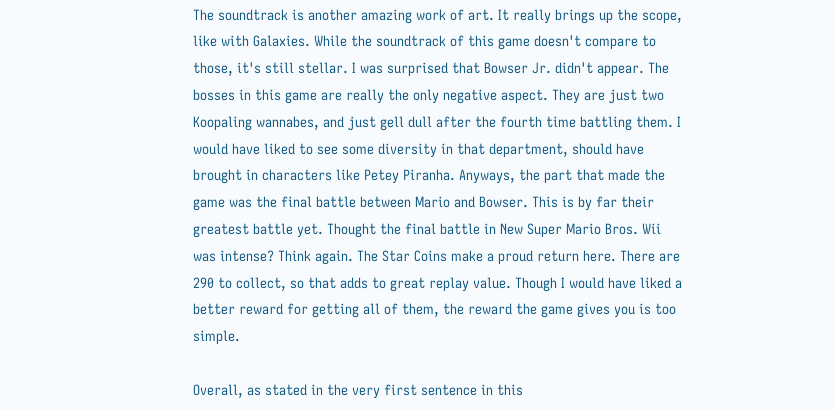The soundtrack is another amazing work of art. It really brings up the scope, like with Galaxies. While the soundtrack of this game doesn't compare to those, it's still stellar. I was surprised that Bowser Jr. didn't appear. The bosses in this game are really the only negative aspect. They are just two Koopaling wannabes, and just gell dull after the fourth time battling them. I would have liked to see some diversity in that department, should have brought in characters like Petey Piranha. Anyways, the part that made the game was the final battle between Mario and Bowser. This is by far their greatest battle yet. Thought the final battle in New Super Mario Bros. Wii was intense? Think again. The Star Coins make a proud return here. There are 290 to collect, so that adds to great replay value. Though I would have liked a better reward for getting all of them, the reward the game gives you is too simple.

Overall, as stated in the very first sentence in this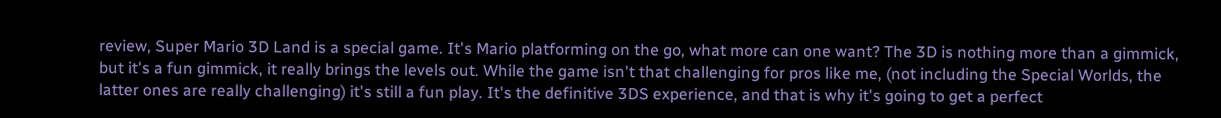review, Super Mario 3D Land is a special game. It's Mario platforming on the go, what more can one want? The 3D is nothing more than a gimmick, but it's a fun gimmick, it really brings the levels out. While the game isn't that challenging for pros like me, (not including the Special Worlds, the latter ones are really challenging) it's still a fun play. It's the definitive 3DS experience, and that is why it's going to get a perfect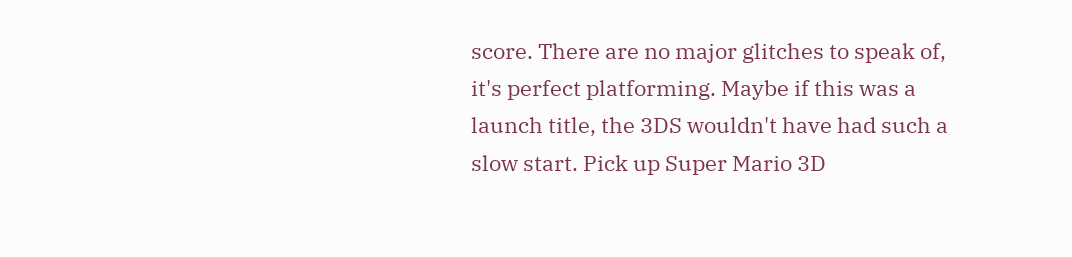score. There are no major glitches to speak of, it's perfect platforming. Maybe if this was a launch title, the 3DS wouldn't have had such a slow start. Pick up Super Mario 3D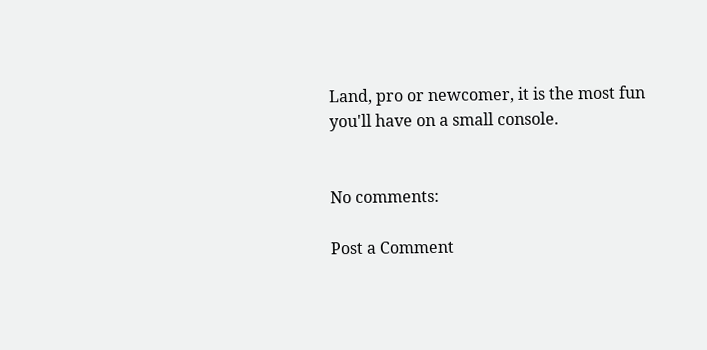Land, pro or newcomer, it is the most fun you'll have on a small console.


No comments:

Post a Comment